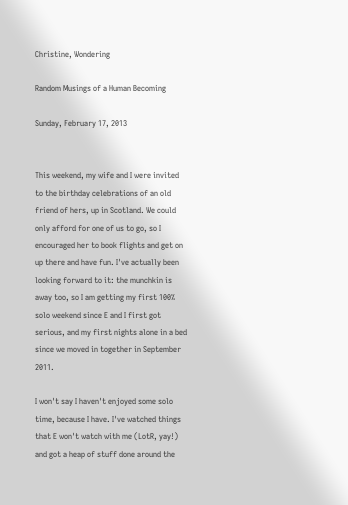Christine, Wondering

Random Musings of a Human Becoming

Sunday, February 17, 2013


This weekend, my wife and I were invited to the birthday celebrations of an old friend of hers, up in Scotland. We could only afford for one of us to go, so I encouraged her to book flights and get on up there and have fun. I've actually been looking forward to it: the munchkin is away too, so I am getting my first 100% solo weekend since E and I first got serious, and my first nights alone in a bed since we moved in together in September 2011.

I won't say I haven't enjoyed some solo time, because I have. I've watched things that E won't watch with me (LotR, yay!) and got a heap of stuff done around the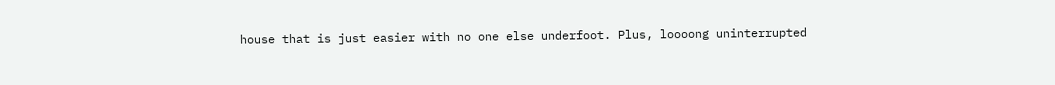house that is just easier with no one else underfoot. Plus, loooong uninterrupted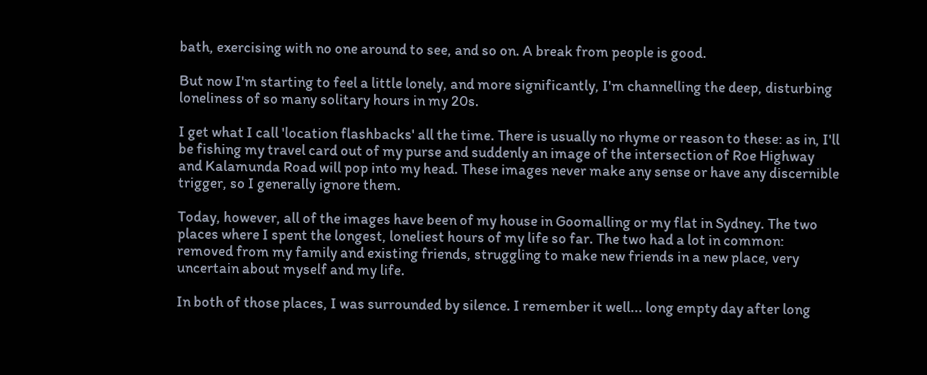bath, exercising with no one around to see, and so on. A break from people is good.

But now I'm starting to feel a little lonely, and more significantly, I'm channelling the deep, disturbing loneliness of so many solitary hours in my 20s.

I get what I call 'location flashbacks' all the time. There is usually no rhyme or reason to these: as in, I'll be fishing my travel card out of my purse and suddenly an image of the intersection of Roe Highway and Kalamunda Road will pop into my head. These images never make any sense or have any discernible trigger, so I generally ignore them.

Today, however, all of the images have been of my house in Goomalling or my flat in Sydney. The two places where I spent the longest, loneliest hours of my life so far. The two had a lot in common: removed from my family and existing friends, struggling to make new friends in a new place, very uncertain about myself and my life.

In both of those places, I was surrounded by silence. I remember it well... long empty day after long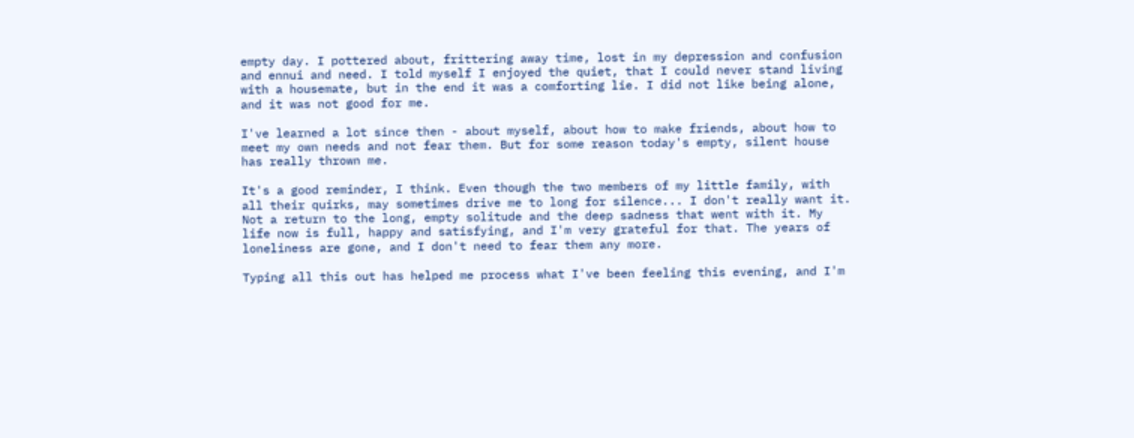empty day. I pottered about, frittering away time, lost in my depression and confusion and ennui and need. I told myself I enjoyed the quiet, that I could never stand living with a housemate, but in the end it was a comforting lie. I did not like being alone, and it was not good for me.

I've learned a lot since then - about myself, about how to make friends, about how to meet my own needs and not fear them. But for some reason today's empty, silent house has really thrown me.

It's a good reminder, I think. Even though the two members of my little family, with all their quirks, may sometimes drive me to long for silence... I don't really want it. Not a return to the long, empty solitude and the deep sadness that went with it. My life now is full, happy and satisfying, and I'm very grateful for that. The years of loneliness are gone, and I don't need to fear them any more.

Typing all this out has helped me process what I've been feeling this evening, and I'm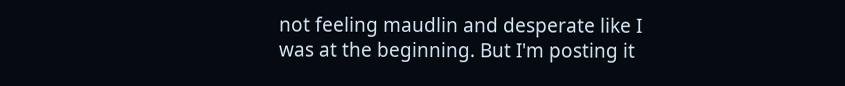not feeling maudlin and desperate like I was at the beginning. But I'm posting it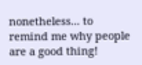nonetheless... to remind me why people are a good thing!